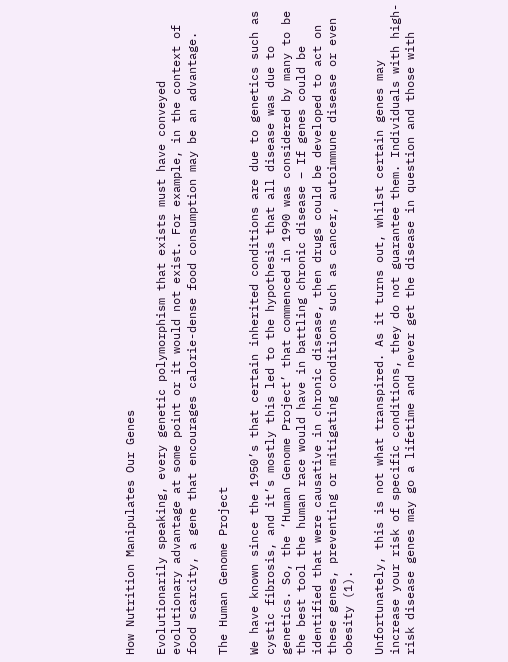How Nutrition Manipulates Our Genes

Evolutionarily speaking, every genetic polymorphism that exists must have conveyed evolutionary advantage at some point or it would not exist. For example, in the context of food scarcity, a gene that encourages calorie-dense food consumption may be an advantage.

The Human Genome Project

We have known since the 1950’s that certain inherited conditions are due to genetics such as cystic fibrosis, and it’s mostly this led to the hypothesis that all disease was due to genetics. So, the ‘Human Genome Project’ that commenced in 1990 was considered by many to be the best tool the human race would have in battling chronic disease – If genes could be identified that were causative in chronic disease, then drugs could be developed to act on these genes, preventing or mitigating conditions such as cancer, autoimmune disease or even obesity (1).

Unfortunately, this is not what transpired. As it turns out, whilst certain genes may increase your risk of specific conditions, they do not guarantee them. Individuals with high-risk disease genes may go a lifetime and never get the disease in question and those with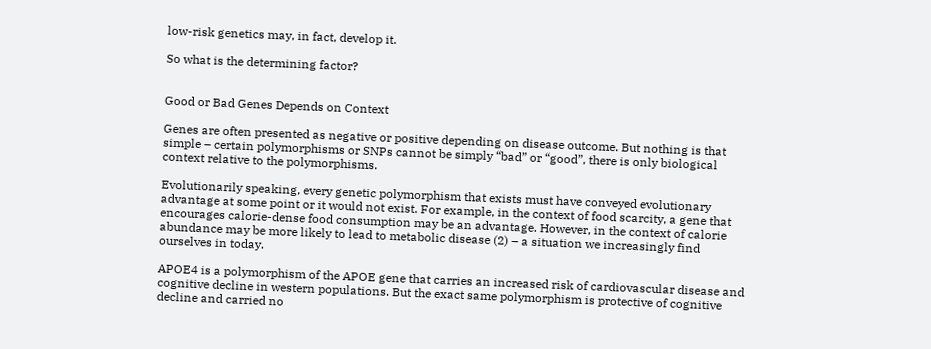low-risk genetics may, in fact, develop it.

So what is the determining factor?


Good or Bad Genes Depends on Context

Genes are often presented as negative or positive depending on disease outcome. But nothing is that simple – certain polymorphisms or SNPs cannot be simply “bad” or “good”, there is only biological context relative to the polymorphisms.

Evolutionarily speaking, every genetic polymorphism that exists must have conveyed evolutionary advantage at some point or it would not exist. For example, in the context of food scarcity, a gene that encourages calorie-dense food consumption may be an advantage. However, in the context of calorie abundance may be more likely to lead to metabolic disease (2) – a situation we increasingly find ourselves in today.

APOE4 is a polymorphism of the APOE gene that carries an increased risk of cardiovascular disease and cognitive decline in western populations. But the exact same polymorphism is protective of cognitive decline and carried no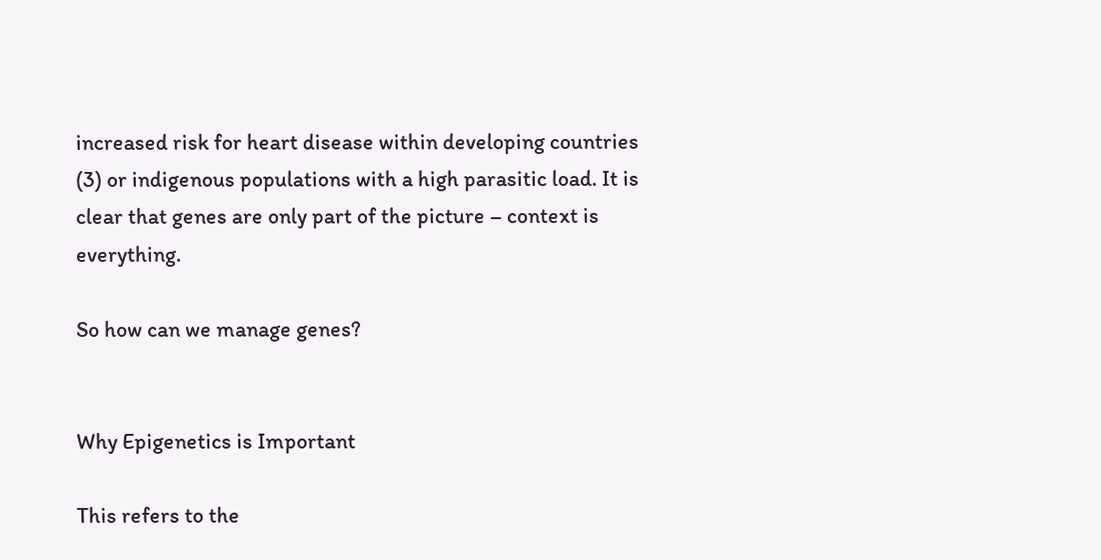increased risk for heart disease within developing countries (3) or indigenous populations with a high parasitic load. It is clear that genes are only part of the picture – context is everything.

So how can we manage genes?


Why Epigenetics is Important

This refers to the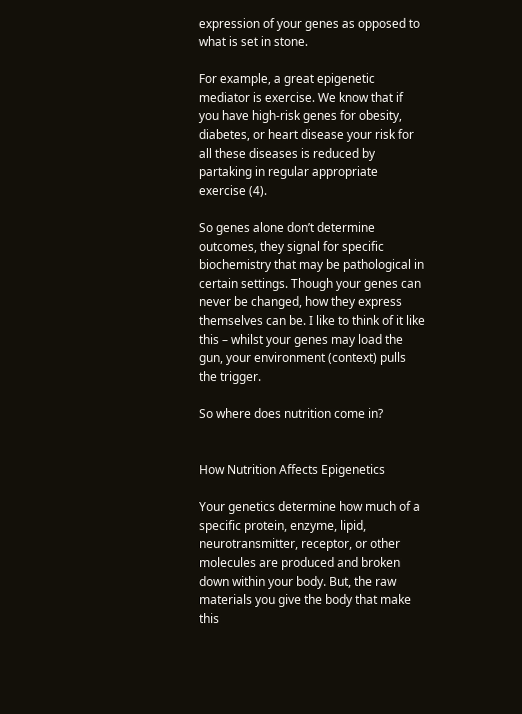expression of your genes as opposed to what is set in stone.

For example, a great epigenetic mediator is exercise. We know that if you have high-risk genes for obesity, diabetes, or heart disease your risk for all these diseases is reduced by partaking in regular appropriate exercise (4).

So genes alone don’t determine outcomes, they signal for specific biochemistry that may be pathological in certain settings. Though your genes can never be changed, how they express themselves can be. I like to think of it like this – whilst your genes may load the gun, your environment (context) pulls the trigger.

So where does nutrition come in?


How Nutrition Affects Epigenetics

Your genetics determine how much of a specific protein, enzyme, lipid, neurotransmitter, receptor, or other molecules are produced and broken down within your body. But, the raw materials you give the body that make this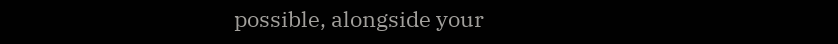possible, alongside your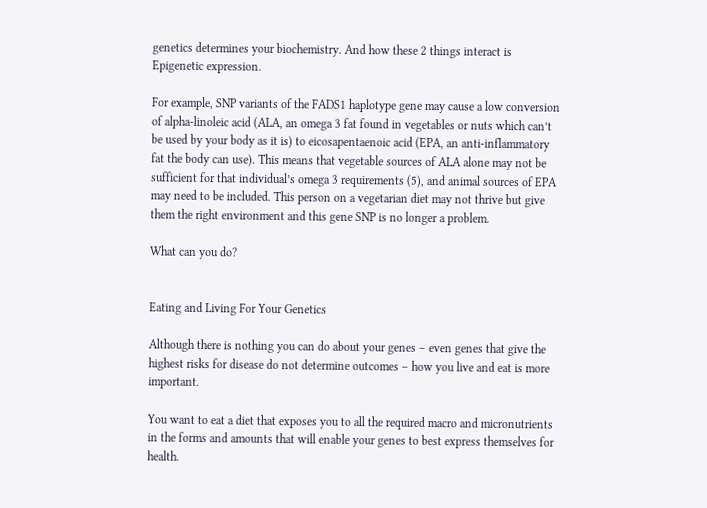genetics determines your biochemistry. And how these 2 things interact is Epigenetic expression.

For example, SNP variants of the FADS1 haplotype gene may cause a low conversion of alpha-linoleic acid (ALA, an omega 3 fat found in vegetables or nuts which can’t be used by your body as it is) to eicosapentaenoic acid (EPA, an anti-inflammatory fat the body can use). This means that vegetable sources of ALA alone may not be sufficient for that individual’s omega 3 requirements (5), and animal sources of EPA may need to be included. This person on a vegetarian diet may not thrive but give them the right environment and this gene SNP is no longer a problem.

What can you do?


Eating and Living For Your Genetics

Although there is nothing you can do about your genes – even genes that give the highest risks for disease do not determine outcomes – how you live and eat is more important.

You want to eat a diet that exposes you to all the required macro and micronutrients in the forms and amounts that will enable your genes to best express themselves for health.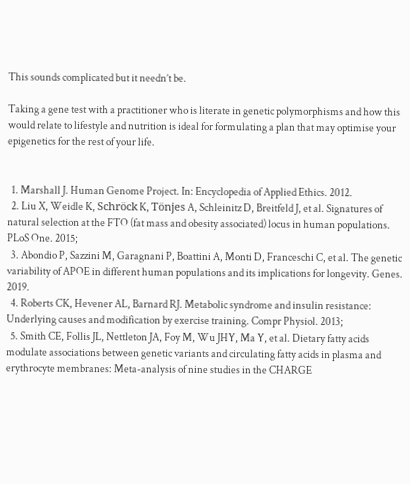This sounds complicated but it needn’t be.

Taking a gene test with a practitioner who is literate in genetic polymorphisms and how this would relate to lifestyle and nutrition is ideal for formulating a plan that may optimise your epigenetics for the rest of your life.


  1. Marshall J. Human Genome Project. In: Encyclopedia of Applied Ethics. 2012.
  2. Liu X, Weidle K, Schröck K, Tönjes A, Schleinitz D, Breitfeld J, et al. Signatures of natural selection at the FTO (fat mass and obesity associated) locus in human populations. PLoS One. 2015;
  3. Abondio P, Sazzini M, Garagnani P, Boattini A, Monti D, Franceschi C, et al. The genetic variability of APOE in different human populations and its implications for longevity. Genes. 2019.
  4. Roberts CK, Hevener AL, Barnard RJ. Metabolic syndrome and insulin resistance: Underlying causes and modification by exercise training. Compr Physiol. 2013;
  5. Smith CE, Follis JL, Nettleton JA, Foy M, Wu JHY, Ma Y, et al. Dietary fatty acids modulate associations between genetic variants and circulating fatty acids in plasma and erythrocyte membranes: Meta-analysis of nine studies in the CHARGE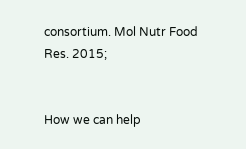consortium. Mol Nutr Food Res. 2015;


How we can help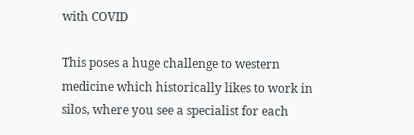with COVID

This poses a huge challenge to western medicine which historically likes to work in silos, where you see a specialist for each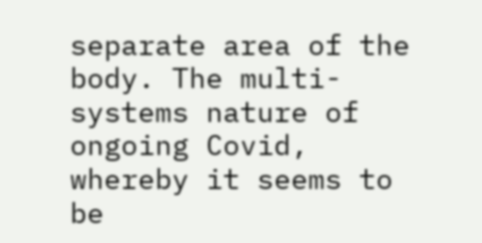separate area of the body. The multi-systems nature of ongoing Covid, whereby it seems to be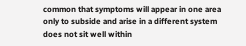common that symptoms will appear in one area only to subside and arise in a different system does not sit well within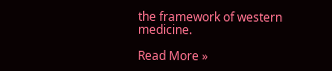the framework of western medicine.

Read More »